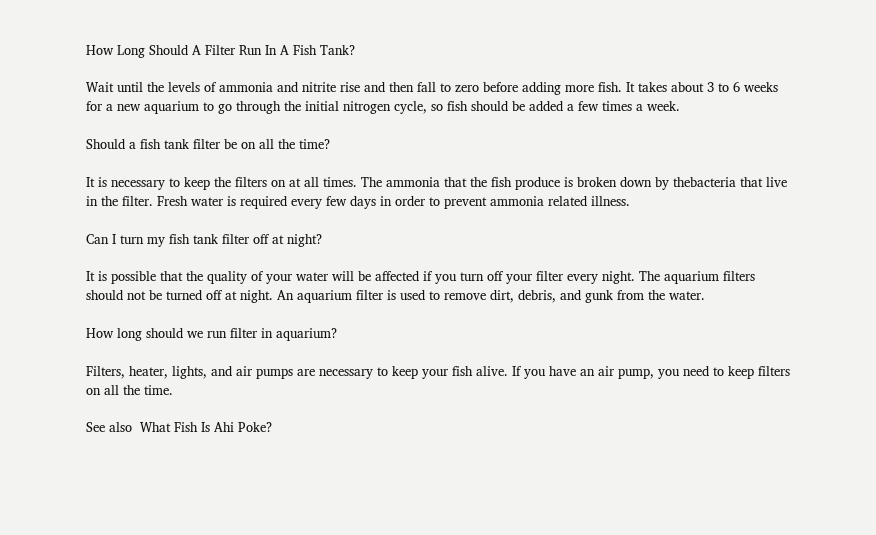How Long Should A Filter Run In A Fish Tank?

Wait until the levels of ammonia and nitrite rise and then fall to zero before adding more fish. It takes about 3 to 6 weeks for a new aquarium to go through the initial nitrogen cycle, so fish should be added a few times a week.

Should a fish tank filter be on all the time?

It is necessary to keep the filters on at all times. The ammonia that the fish produce is broken down by thebacteria that live in the filter. Fresh water is required every few days in order to prevent ammonia related illness.

Can I turn my fish tank filter off at night?

It is possible that the quality of your water will be affected if you turn off your filter every night. The aquarium filters should not be turned off at night. An aquarium filter is used to remove dirt, debris, and gunk from the water.

How long should we run filter in aquarium?

Filters, heater, lights, and air pumps are necessary to keep your fish alive. If you have an air pump, you need to keep filters on all the time.

See also  What Fish Is Ahi Poke?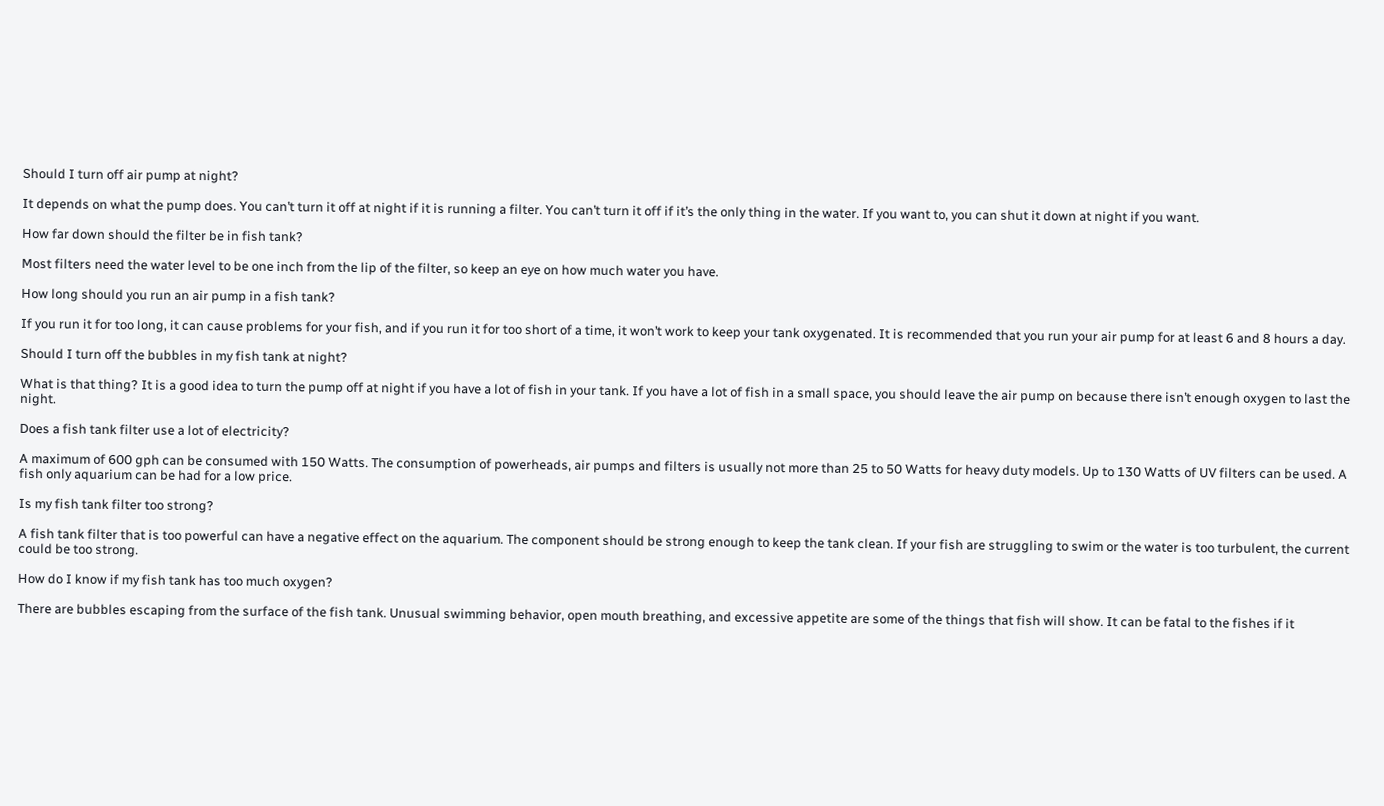Should I turn off air pump at night?

It depends on what the pump does. You can’t turn it off at night if it is running a filter. You can’t turn it off if it’s the only thing in the water. If you want to, you can shut it down at night if you want.

How far down should the filter be in fish tank?

Most filters need the water level to be one inch from the lip of the filter, so keep an eye on how much water you have.

How long should you run an air pump in a fish tank?

If you run it for too long, it can cause problems for your fish, and if you run it for too short of a time, it won’t work to keep your tank oxygenated. It is recommended that you run your air pump for at least 6 and 8 hours a day.

Should I turn off the bubbles in my fish tank at night?

What is that thing? It is a good idea to turn the pump off at night if you have a lot of fish in your tank. If you have a lot of fish in a small space, you should leave the air pump on because there isn’t enough oxygen to last the night.

Does a fish tank filter use a lot of electricity?

A maximum of 600 gph can be consumed with 150 Watts. The consumption of powerheads, air pumps and filters is usually not more than 25 to 50 Watts for heavy duty models. Up to 130 Watts of UV filters can be used. A fish only aquarium can be had for a low price.

Is my fish tank filter too strong?

A fish tank filter that is too powerful can have a negative effect on the aquarium. The component should be strong enough to keep the tank clean. If your fish are struggling to swim or the water is too turbulent, the current could be too strong.

How do I know if my fish tank has too much oxygen?

There are bubbles escaping from the surface of the fish tank. Unusual swimming behavior, open mouth breathing, and excessive appetite are some of the things that fish will show. It can be fatal to the fishes if it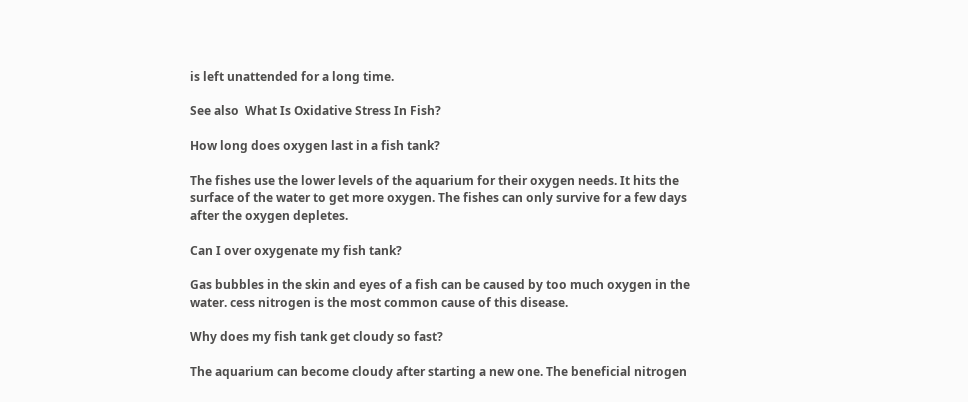is left unattended for a long time.

See also  What Is Oxidative Stress In Fish?

How long does oxygen last in a fish tank?

The fishes use the lower levels of the aquarium for their oxygen needs. It hits the surface of the water to get more oxygen. The fishes can only survive for a few days after the oxygen depletes.

Can I over oxygenate my fish tank?

Gas bubbles in the skin and eyes of a fish can be caused by too much oxygen in the water. cess nitrogen is the most common cause of this disease.

Why does my fish tank get cloudy so fast?

The aquarium can become cloudy after starting a new one. The beneficial nitrogen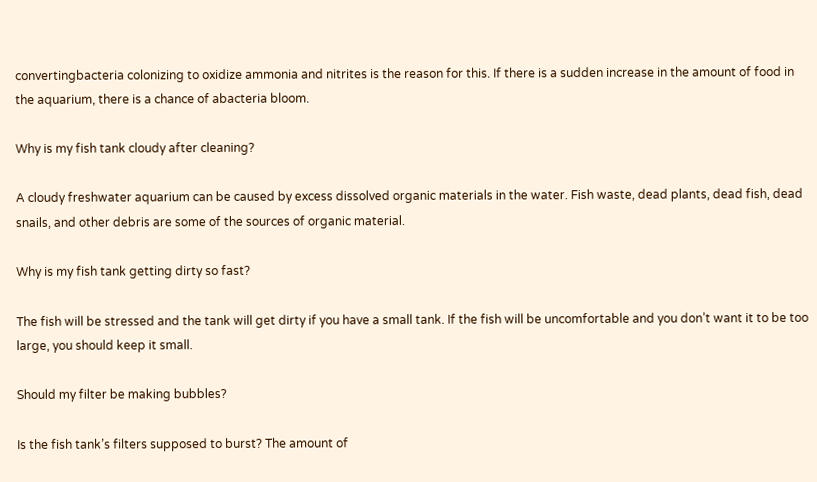convertingbacteria colonizing to oxidize ammonia and nitrites is the reason for this. If there is a sudden increase in the amount of food in the aquarium, there is a chance of abacteria bloom.

Why is my fish tank cloudy after cleaning?

A cloudy freshwater aquarium can be caused by excess dissolved organic materials in the water. Fish waste, dead plants, dead fish, dead snails, and other debris are some of the sources of organic material.

Why is my fish tank getting dirty so fast?

The fish will be stressed and the tank will get dirty if you have a small tank. If the fish will be uncomfortable and you don’t want it to be too large, you should keep it small.

Should my filter be making bubbles?

Is the fish tank’s filters supposed to burst? The amount of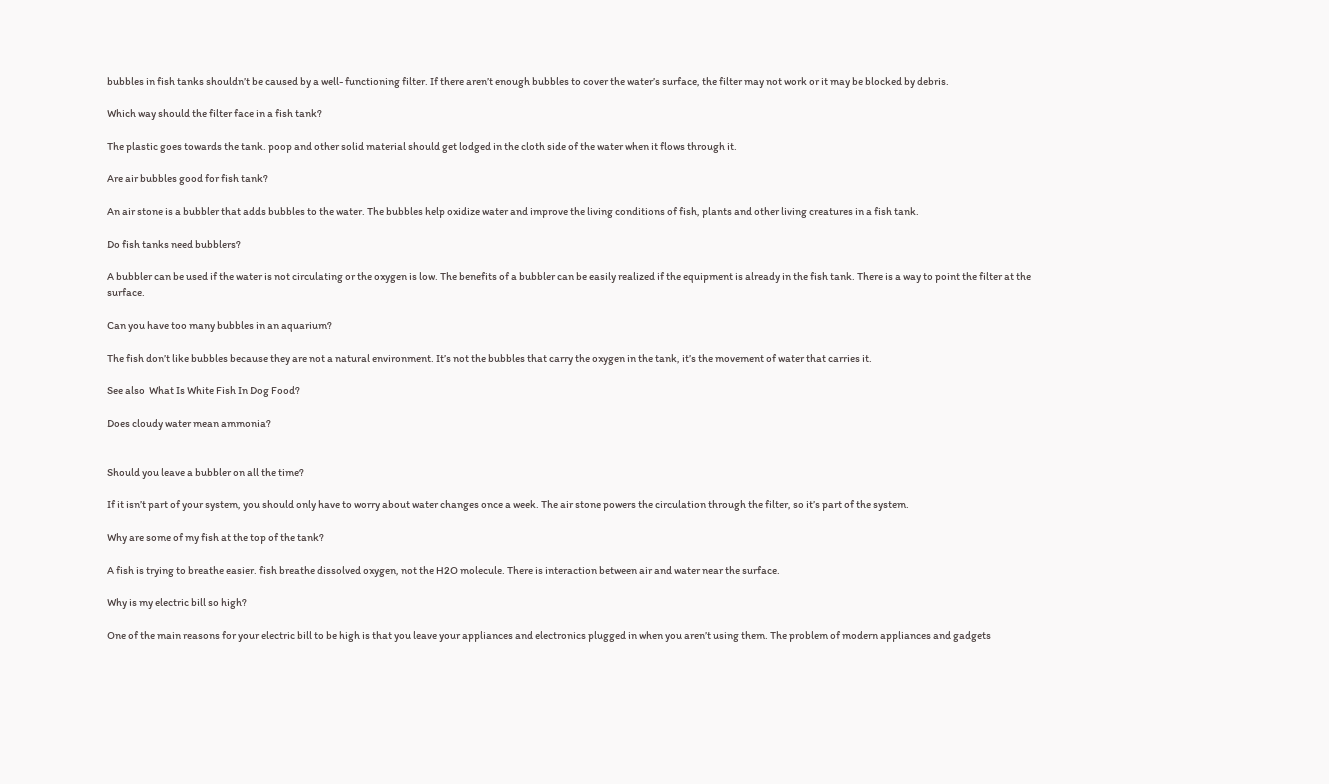bubbles in fish tanks shouldn’t be caused by a well- functioning filter. If there aren’t enough bubbles to cover the water’s surface, the filter may not work or it may be blocked by debris.

Which way should the filter face in a fish tank?

The plastic goes towards the tank. poop and other solid material should get lodged in the cloth side of the water when it flows through it.

Are air bubbles good for fish tank?

An air stone is a bubbler that adds bubbles to the water. The bubbles help oxidize water and improve the living conditions of fish, plants and other living creatures in a fish tank.

Do fish tanks need bubblers?

A bubbler can be used if the water is not circulating or the oxygen is low. The benefits of a bubbler can be easily realized if the equipment is already in the fish tank. There is a way to point the filter at the surface.

Can you have too many bubbles in an aquarium?

The fish don’t like bubbles because they are not a natural environment. It’s not the bubbles that carry the oxygen in the tank, it’s the movement of water that carries it.

See also  What Is White Fish In Dog Food?

Does cloudy water mean ammonia?


Should you leave a bubbler on all the time?

If it isn’t part of your system, you should only have to worry about water changes once a week. The air stone powers the circulation through the filter, so it’s part of the system.

Why are some of my fish at the top of the tank?

A fish is trying to breathe easier. fish breathe dissolved oxygen, not the H2O molecule. There is interaction between air and water near the surface.

Why is my electric bill so high?

One of the main reasons for your electric bill to be high is that you leave your appliances and electronics plugged in when you aren’t using them. The problem of modern appliances and gadgets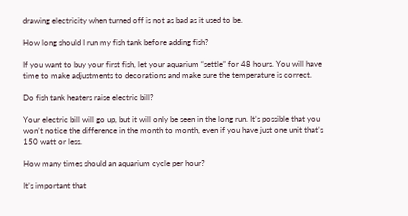drawing electricity when turned off is not as bad as it used to be.

How long should I run my fish tank before adding fish?

If you want to buy your first fish, let your aquarium “settle” for 48 hours. You will have time to make adjustments to decorations and make sure the temperature is correct.

Do fish tank heaters raise electric bill?

Your electric bill will go up, but it will only be seen in the long run. It’s possible that you won’t notice the difference in the month to month, even if you have just one unit that’s 150 watt or less.

How many times should an aquarium cycle per hour?

It’s important that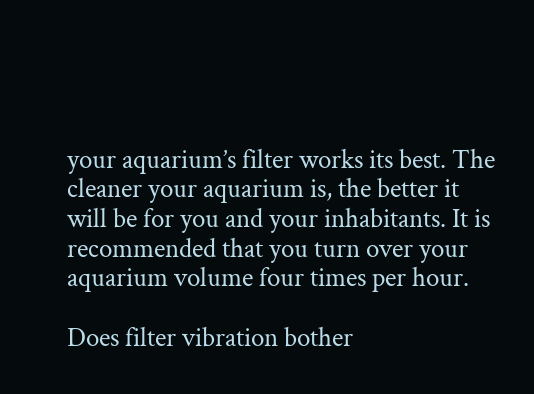your aquarium’s filter works its best. The cleaner your aquarium is, the better it will be for you and your inhabitants. It is recommended that you turn over your aquarium volume four times per hour.

Does filter vibration bother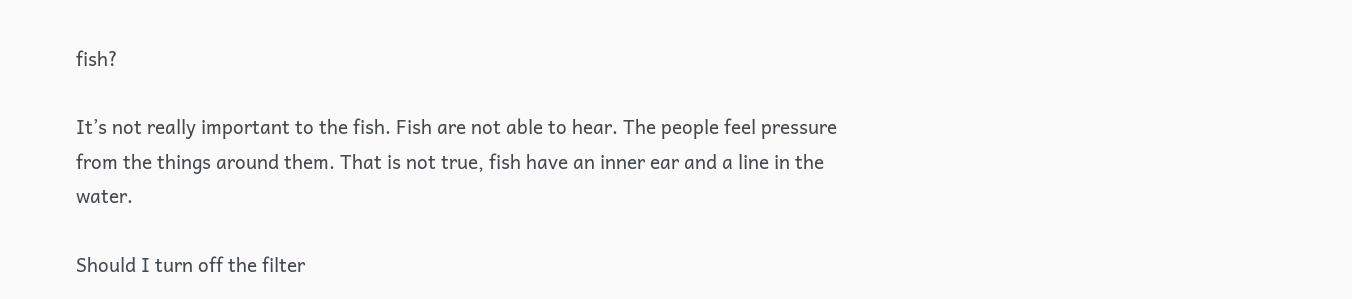fish?

It’s not really important to the fish. Fish are not able to hear. The people feel pressure from the things around them. That is not true, fish have an inner ear and a line in the water.

Should I turn off the filter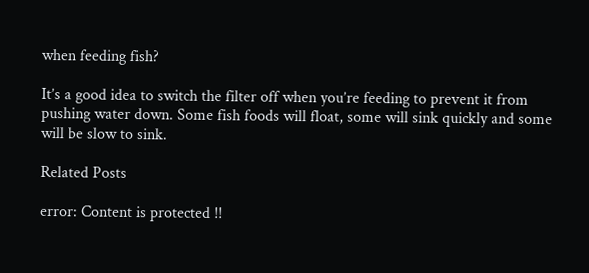when feeding fish?

It’s a good idea to switch the filter off when you’re feeding to prevent it from pushing water down. Some fish foods will float, some will sink quickly and some will be slow to sink.

Related Posts

error: Content is protected !!